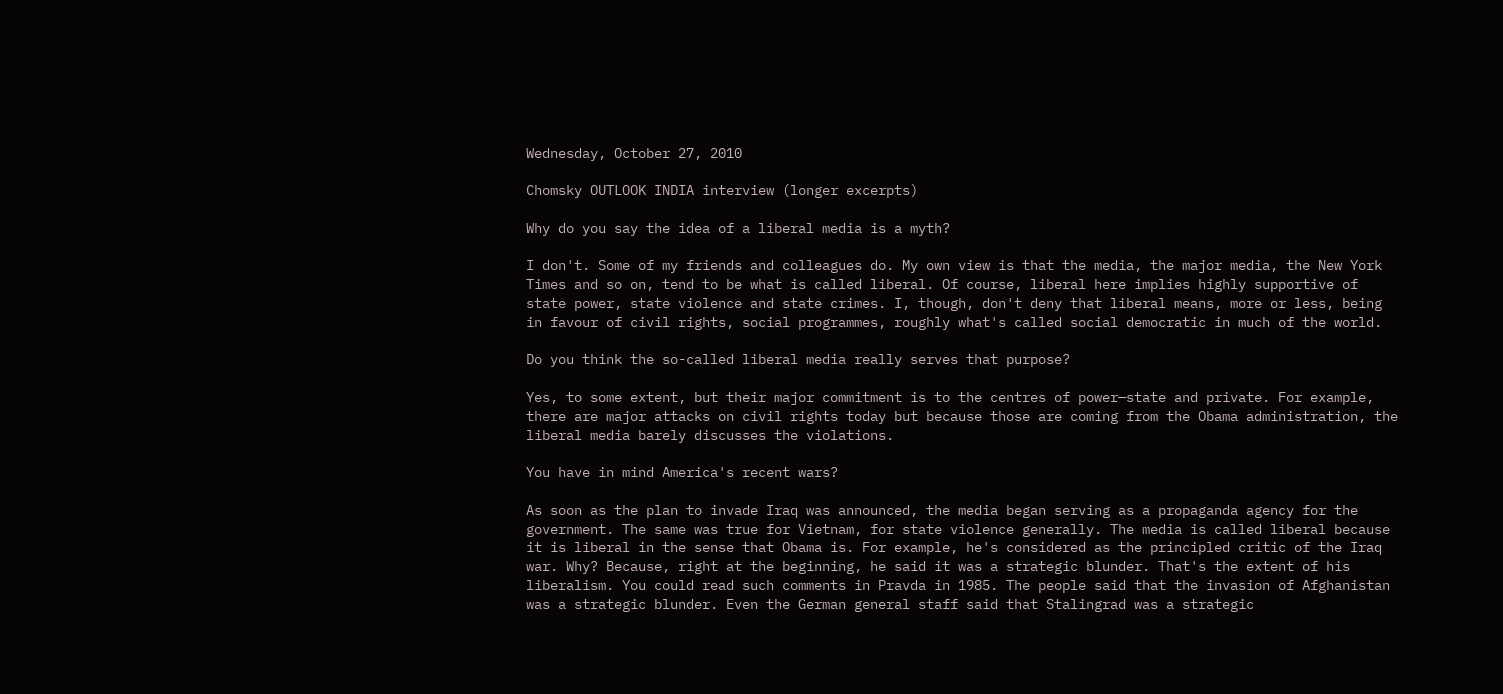Wednesday, October 27, 2010

Chomsky OUTLOOK INDIA interview (longer excerpts)

Why do you say the idea of a liberal media is a myth?

I don't. Some of my friends and colleagues do. My own view is that the media, the major media, the New York Times and so on, tend to be what is called liberal. Of course, liberal here implies highly supportive of state power, state violence and state crimes. I, though, don't deny that liberal means, more or less, being in favour of civil rights, social programmes, roughly what's called social democratic in much of the world.

Do you think the so-called liberal media really serves that purpose?

Yes, to some extent, but their major commitment is to the centres of power—state and private. For example, there are major attacks on civil rights today but because those are coming from the Obama administration, the liberal media barely discusses the violations.

You have in mind America's recent wars?

As soon as the plan to invade Iraq was announced, the media began serving as a propaganda agency for the government. The same was true for Vietnam, for state violence generally. The media is called liberal because it is liberal in the sense that Obama is. For example, he's considered as the principled critic of the Iraq war. Why? Because, right at the beginning, he said it was a strategic blunder. That's the extent of his liberalism. You could read such comments in Pravda in 1985. The people said that the invasion of Afghanistan was a strategic blunder. Even the German general staff said that Stalingrad was a strategic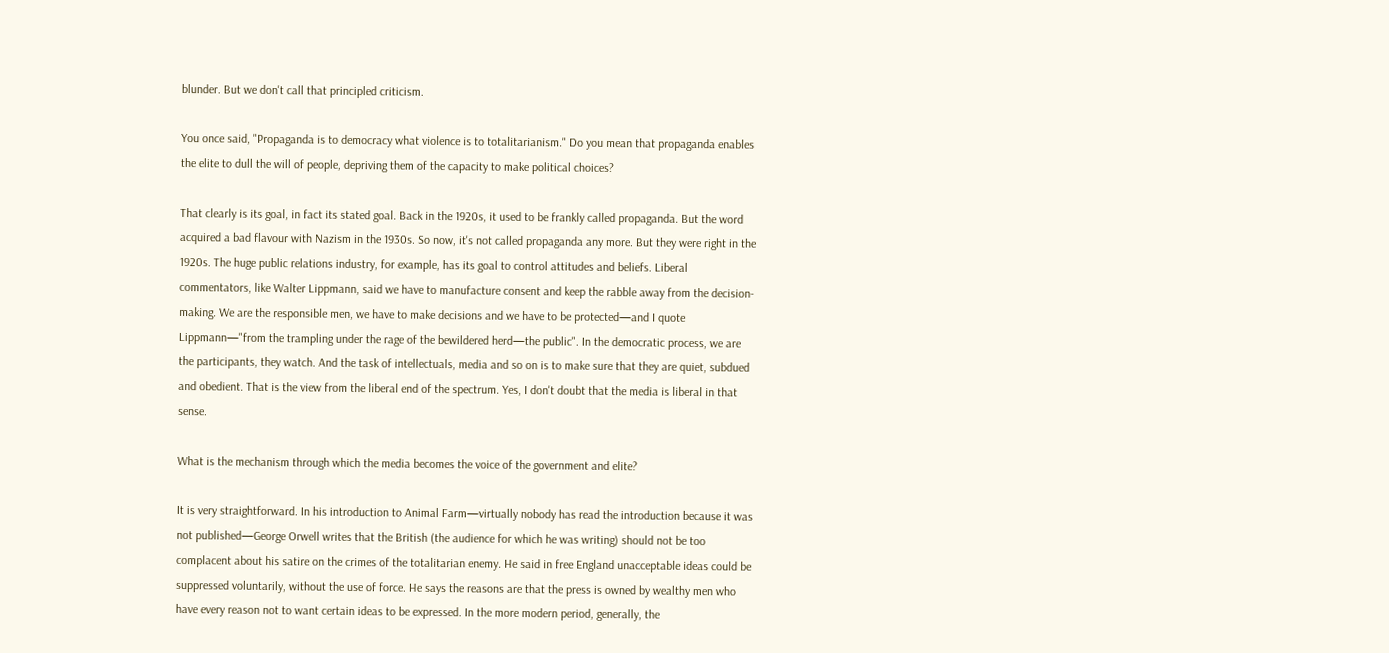blunder. But we don't call that principled criticism.

You once said, "Propaganda is to democracy what violence is to totalitarianism." Do you mean that propaganda enables the elite to dull the will of people, depriving them of the capacity to make political choices?

That clearly is its goal, in fact its stated goal. Back in the 1920s, it used to be frankly called propaganda. But the word acquired a bad flavour with Nazism in the 1930s. So now, it's not called propaganda any more. But they were right in the 1920s. The huge public relations industry, for example, has its goal to control attitudes and beliefs. Liberal commentators, like Walter Lippmann, said we have to manufacture consent and keep the rabble away from the decision-making. We are the responsible men, we have to make decisions and we have to be protected—and I quote Lippmann—"from the trampling under the rage of the bewildered herd—the public". In the democratic process, we are the participants, they watch. And the task of intellectuals, media and so on is to make sure that they are quiet, subdued and obedient. That is the view from the liberal end of the spectrum. Yes, I don't doubt that the media is liberal in that sense.

What is the mechanism through which the media becomes the voice of the government and elite?

It is very straightforward. In his introduction to Animal Farm—virtually nobody has read the introduction because it was not published—George Orwell writes that the British (the audience for which he was writing) should not be too complacent about his satire on the crimes of the totalitarian enemy. He said in free England unacceptable ideas could be suppressed voluntarily, without the use of force. He says the reasons are that the press is owned by wealthy men who have every reason not to want certain ideas to be expressed. In the more modern period, generally, the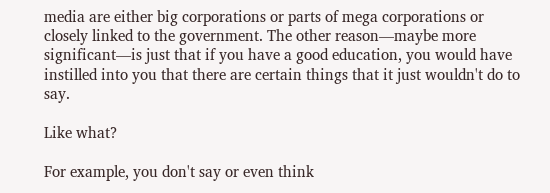media are either big corporations or parts of mega corporations or closely linked to the government. The other reason—maybe more significant—is just that if you have a good education, you would have instilled into you that there are certain things that it just wouldn't do to say.

Like what?

For example, you don't say or even think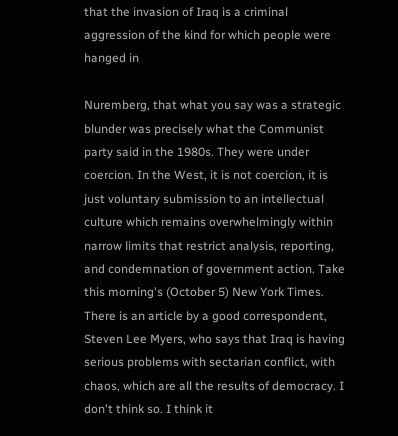that the invasion of Iraq is a criminal aggression of the kind for which people were hanged in

Nuremberg, that what you say was a strategic blunder was precisely what the Communist party said in the 1980s. They were under coercion. In the West, it is not coercion, it is just voluntary submission to an intellectual culture which remains overwhelmingly within narrow limits that restrict analysis, reporting, and condemnation of government action. Take this morning's (October 5) New York Times. There is an article by a good correspondent, Steven Lee Myers, who says that Iraq is having serious problems with sectarian conflict, with chaos, which are all the results of democracy. I don't think so. I think it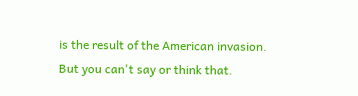is the result of the American invasion. But you can't say or think that.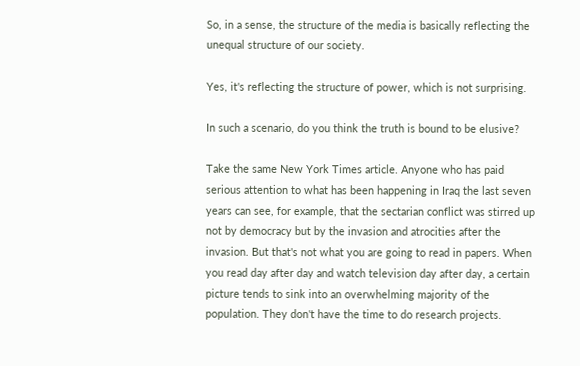So, in a sense, the structure of the media is basically reflecting the unequal structure of our society.

Yes, it's reflecting the structure of power, which is not surprising.

In such a scenario, do you think the truth is bound to be elusive?

Take the same New York Times article. Anyone who has paid serious attention to what has been happening in Iraq the last seven years can see, for example, that the sectarian conflict was stirred up not by democracy but by the invasion and atrocities after the invasion. But that's not what you are going to read in papers. When you read day after day and watch television day after day, a certain picture tends to sink into an overwhelming majority of the population. They don't have the time to do research projects.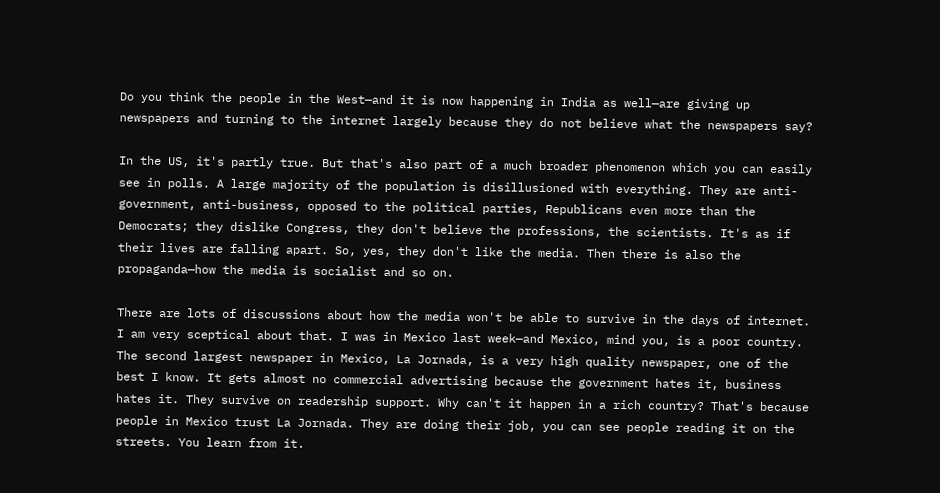Do you think the people in the West—and it is now happening in India as well—are giving up newspapers and turning to the internet largely because they do not believe what the newspapers say?

In the US, it's partly true. But that's also part of a much broader phenomenon which you can easily see in polls. A large majority of the population is disillusioned with everything. They are anti-government, anti-business, opposed to the political parties, Republicans even more than the Democrats; they dislike Congress, they don't believe the professions, the scientists. It's as if their lives are falling apart. So, yes, they don't like the media. Then there is also the propaganda—how the media is socialist and so on.

There are lots of discussions about how the media won't be able to survive in the days of internet. I am very sceptical about that. I was in Mexico last week—and Mexico, mind you, is a poor country. The second largest newspaper in Mexico, La Jornada, is a very high quality newspaper, one of the best I know. It gets almost no commercial advertising because the government hates it, business hates it. They survive on readership support. Why can't it happen in a rich country? That's because people in Mexico trust La Jornada. They are doing their job, you can see people reading it on the streets. You learn from it.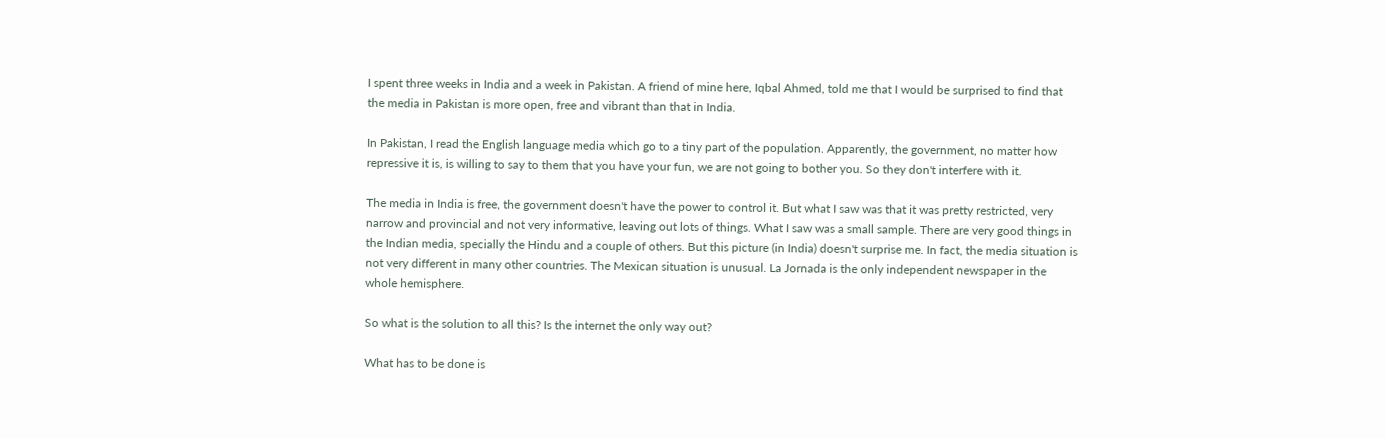I spent three weeks in India and a week in Pakistan. A friend of mine here, Iqbal Ahmed, told me that I would be surprised to find that the media in Pakistan is more open, free and vibrant than that in India.

In Pakistan, I read the English language media which go to a tiny part of the population. Apparently, the government, no matter how repressive it is, is willing to say to them that you have your fun, we are not going to bother you. So they don't interfere with it.

The media in India is free, the government doesn't have the power to control it. But what I saw was that it was pretty restricted, very narrow and provincial and not very informative, leaving out lots of things. What I saw was a small sample. There are very good things in the Indian media, specially the Hindu and a couple of others. But this picture (in India) doesn't surprise me. In fact, the media situation is not very different in many other countries. The Mexican situation is unusual. La Jornada is the only independent newspaper in the whole hemisphere.

So what is the solution to all this? Is the internet the only way out?

What has to be done is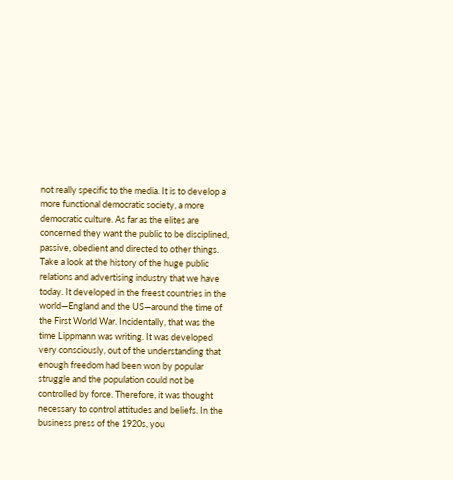not really specific to the media. It is to develop a more functional democratic society, a more democratic culture. As far as the elites are concerned they want the public to be disciplined, passive, obedient and directed to other things. Take a look at the history of the huge public relations and advertising industry that we have today. It developed in the freest countries in the world—England and the US—around the time of the First World War. Incidentally, that was the time Lippmann was writing. It was developed very consciously, out of the understanding that enough freedom had been won by popular struggle and the population could not be controlled by force. Therefore, it was thought necessary to control attitudes and beliefs. In the business press of the 1920s, you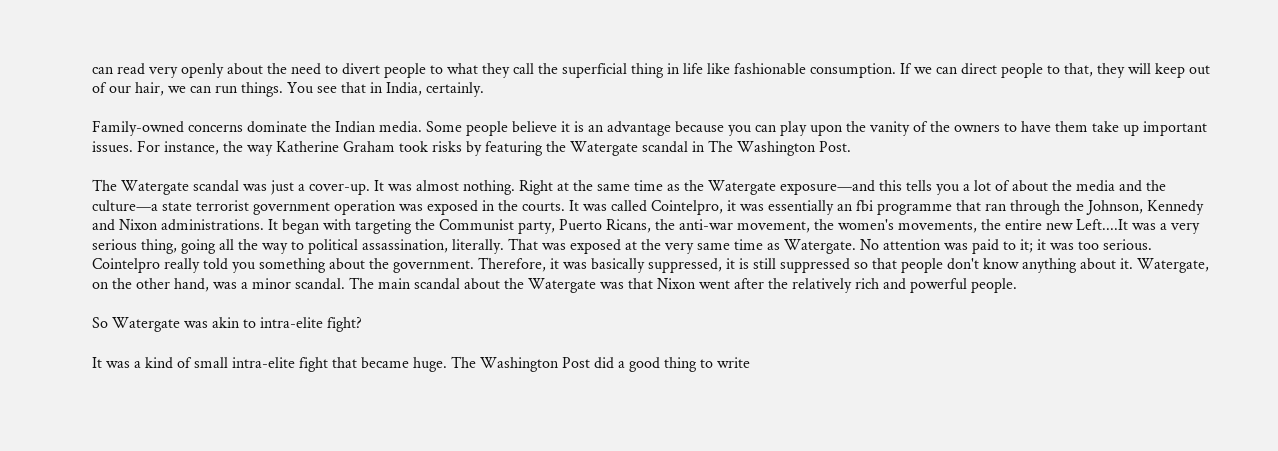can read very openly about the need to divert people to what they call the superficial thing in life like fashionable consumption. If we can direct people to that, they will keep out of our hair, we can run things. You see that in India, certainly.

Family-owned concerns dominate the Indian media. Some people believe it is an advantage because you can play upon the vanity of the owners to have them take up important issues. For instance, the way Katherine Graham took risks by featuring the Watergate scandal in The Washington Post.

The Watergate scandal was just a cover-up. It was almost nothing. Right at the same time as the Watergate exposure—and this tells you a lot of about the media and the culture—a state terrorist government operation was exposed in the courts. It was called Cointelpro, it was essentially an fbi programme that ran through the Johnson, Kennedy and Nixon administrations. It began with targeting the Communist party, Puerto Ricans, the anti-war movement, the women's movements, the entire new Left....It was a very serious thing, going all the way to political assassination, literally. That was exposed at the very same time as Watergate. No attention was paid to it; it was too serious. Cointelpro really told you something about the government. Therefore, it was basically suppressed, it is still suppressed so that people don't know anything about it. Watergate, on the other hand, was a minor scandal. The main scandal about the Watergate was that Nixon went after the relatively rich and powerful people.

So Watergate was akin to intra-elite fight?

It was a kind of small intra-elite fight that became huge. The Washington Post did a good thing to write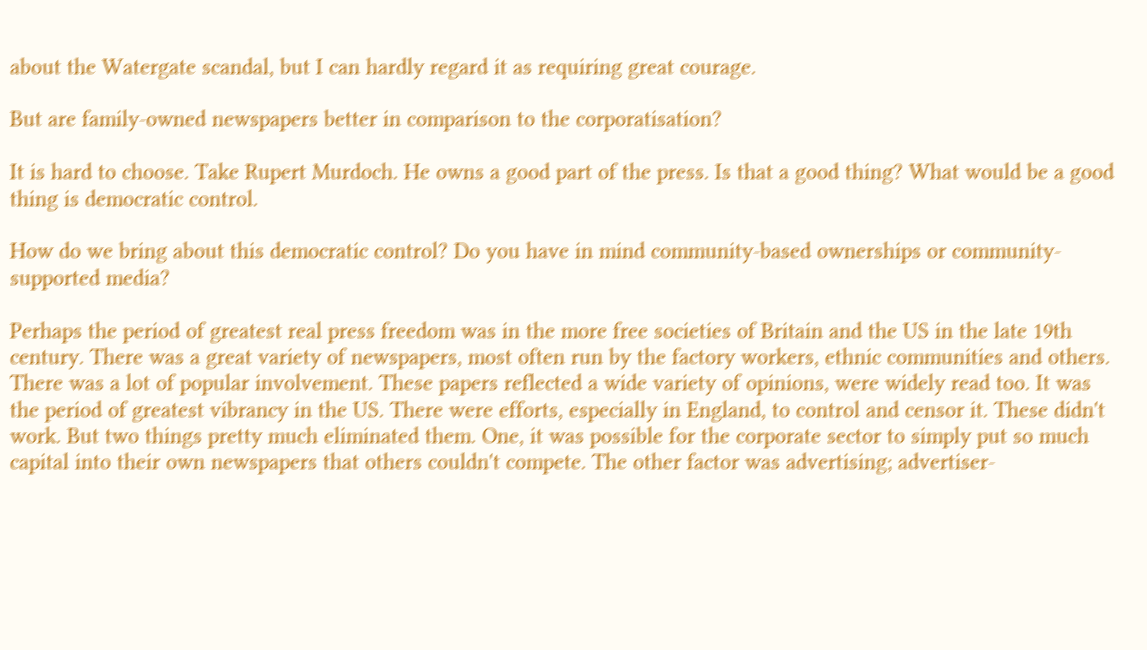about the Watergate scandal, but I can hardly regard it as requiring great courage.

But are family-owned newspapers better in comparison to the corporatisation?

It is hard to choose. Take Rupert Murdoch. He owns a good part of the press. Is that a good thing? What would be a good thing is democratic control.

How do we bring about this democratic control? Do you have in mind community-based ownerships or community-supported media?

Perhaps the period of greatest real press freedom was in the more free societies of Britain and the US in the late 19th century. There was a great variety of newspapers, most often run by the factory workers, ethnic communities and others. There was a lot of popular involvement. These papers reflected a wide variety of opinions, were widely read too. It was the period of greatest vibrancy in the US. There were efforts, especially in England, to control and censor it. These didn't work. But two things pretty much eliminated them. One, it was possible for the corporate sector to simply put so much capital into their own newspapers that others couldn't compete. The other factor was advertising; advertiser-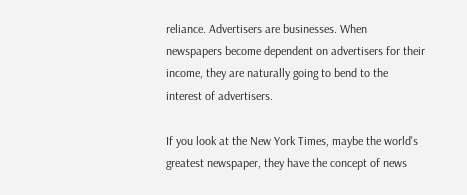reliance. Advertisers are businesses. When newspapers become dependent on advertisers for their income, they are naturally going to bend to the interest of advertisers.

If you look at the New York Times, maybe the world's greatest newspaper, they have the concept of news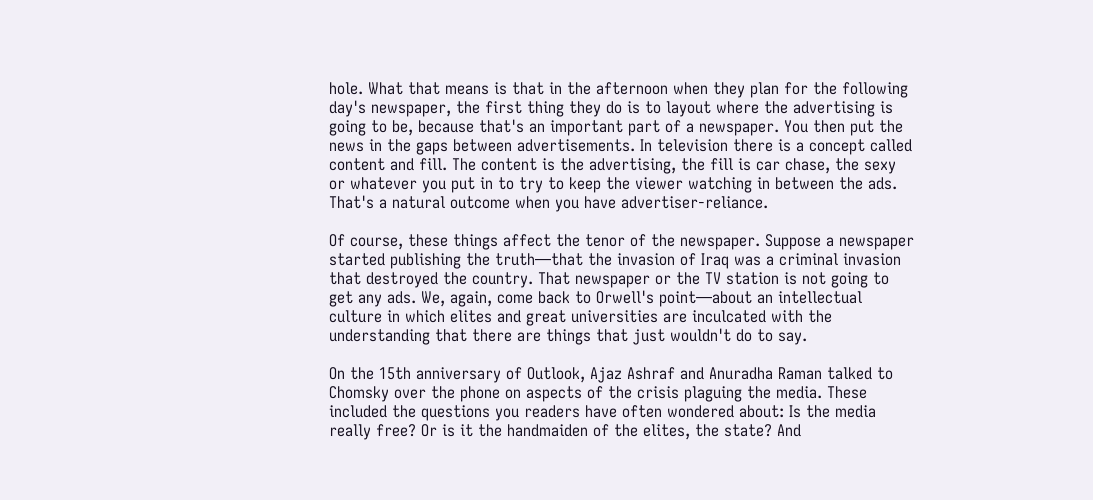hole. What that means is that in the afternoon when they plan for the following day's newspaper, the first thing they do is to layout where the advertising is going to be, because that's an important part of a newspaper. You then put the news in the gaps between advertisements. In television there is a concept called content and fill. The content is the advertising, the fill is car chase, the sexy or whatever you put in to try to keep the viewer watching in between the ads. That's a natural outcome when you have advertiser-reliance.

Of course, these things affect the tenor of the newspaper. Suppose a newspaper started publishing the truth—that the invasion of Iraq was a criminal invasion that destroyed the country. That newspaper or the TV station is not going to get any ads. We, again, come back to Orwell's point—about an intellectual culture in which elites and great universities are inculcated with the understanding that there are things that just wouldn't do to say.

On the 15th anniversary of Outlook, Ajaz Ashraf and Anuradha Raman talked to Chomsky over the phone on aspects of the crisis plaguing the media. These included the questions you readers have often wondered about: Is the media really free? Or is it the handmaiden of the elites, the state? And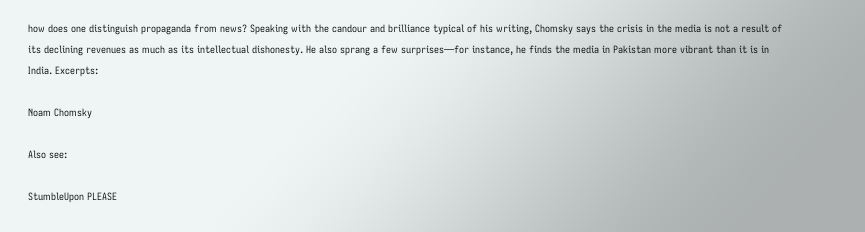how does one distinguish propaganda from news? Speaking with the candour and brilliance typical of his writing, Chomsky says the crisis in the media is not a result of its declining revenues as much as its intellectual dishonesty. He also sprang a few surprises—for instance, he finds the media in Pakistan more vibrant than it is in India. Excerpts:

Noam Chomsky

Also see:

StumbleUpon PLEASE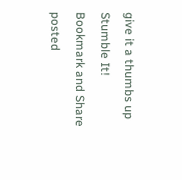give it a thumbs up Stumble It!
Bookmark and Share
posted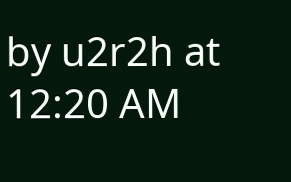by u2r2h at 12:20 AM